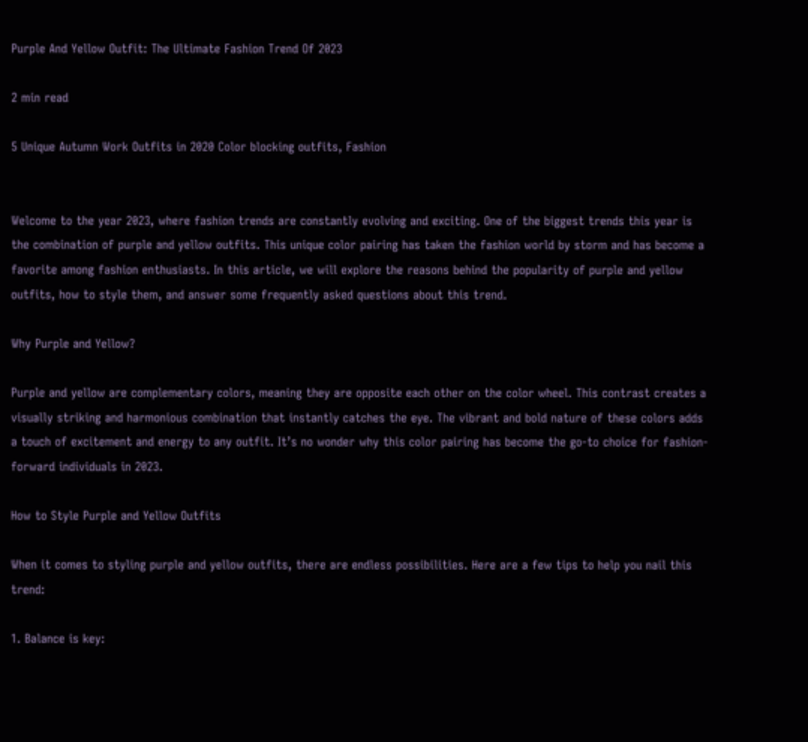Purple And Yellow Outfit: The Ultimate Fashion Trend Of 2023

2 min read

5 Unique Autumn Work Outfits in 2020 Color blocking outfits, Fashion


Welcome to the year 2023, where fashion trends are constantly evolving and exciting. One of the biggest trends this year is the combination of purple and yellow outfits. This unique color pairing has taken the fashion world by storm and has become a favorite among fashion enthusiasts. In this article, we will explore the reasons behind the popularity of purple and yellow outfits, how to style them, and answer some frequently asked questions about this trend.

Why Purple and Yellow?

Purple and yellow are complementary colors, meaning they are opposite each other on the color wheel. This contrast creates a visually striking and harmonious combination that instantly catches the eye. The vibrant and bold nature of these colors adds a touch of excitement and energy to any outfit. It’s no wonder why this color pairing has become the go-to choice for fashion-forward individuals in 2023.

How to Style Purple and Yellow Outfits

When it comes to styling purple and yellow outfits, there are endless possibilities. Here are a few tips to help you nail this trend:

1. Balance is key: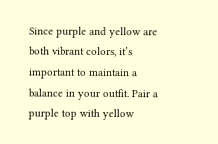Since purple and yellow are both vibrant colors, it’s important to maintain a balance in your outfit. Pair a purple top with yellow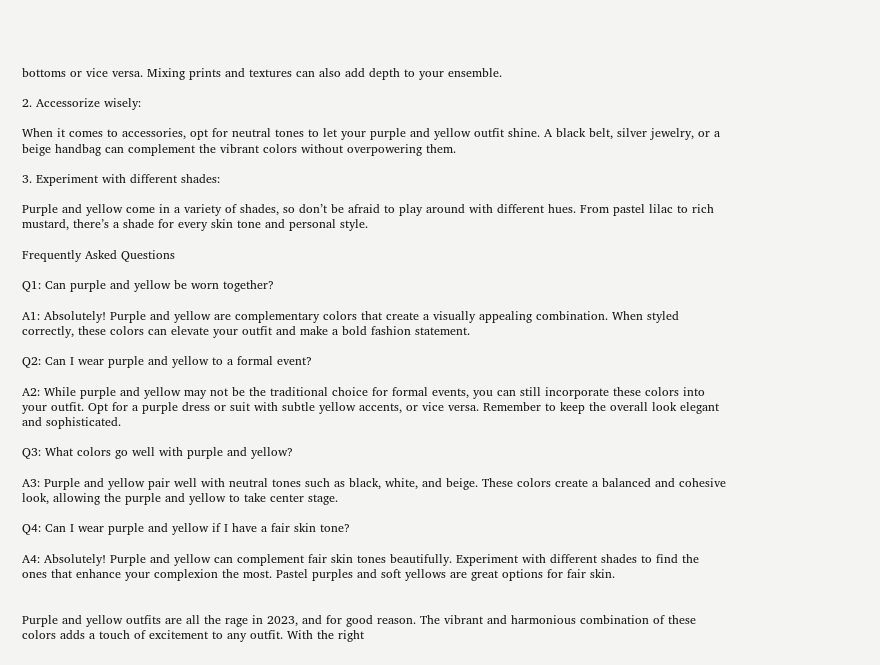bottoms or vice versa. Mixing prints and textures can also add depth to your ensemble.

2. Accessorize wisely:

When it comes to accessories, opt for neutral tones to let your purple and yellow outfit shine. A black belt, silver jewelry, or a beige handbag can complement the vibrant colors without overpowering them.

3. Experiment with different shades:

Purple and yellow come in a variety of shades, so don’t be afraid to play around with different hues. From pastel lilac to rich mustard, there’s a shade for every skin tone and personal style.

Frequently Asked Questions

Q1: Can purple and yellow be worn together?

A1: Absolutely! Purple and yellow are complementary colors that create a visually appealing combination. When styled correctly, these colors can elevate your outfit and make a bold fashion statement.

Q2: Can I wear purple and yellow to a formal event?

A2: While purple and yellow may not be the traditional choice for formal events, you can still incorporate these colors into your outfit. Opt for a purple dress or suit with subtle yellow accents, or vice versa. Remember to keep the overall look elegant and sophisticated.

Q3: What colors go well with purple and yellow?

A3: Purple and yellow pair well with neutral tones such as black, white, and beige. These colors create a balanced and cohesive look, allowing the purple and yellow to take center stage.

Q4: Can I wear purple and yellow if I have a fair skin tone?

A4: Absolutely! Purple and yellow can complement fair skin tones beautifully. Experiment with different shades to find the ones that enhance your complexion the most. Pastel purples and soft yellows are great options for fair skin.


Purple and yellow outfits are all the rage in 2023, and for good reason. The vibrant and harmonious combination of these colors adds a touch of excitement to any outfit. With the right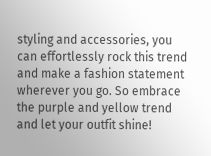styling and accessories, you can effortlessly rock this trend and make a fashion statement wherever you go. So embrace the purple and yellow trend and let your outfit shine!